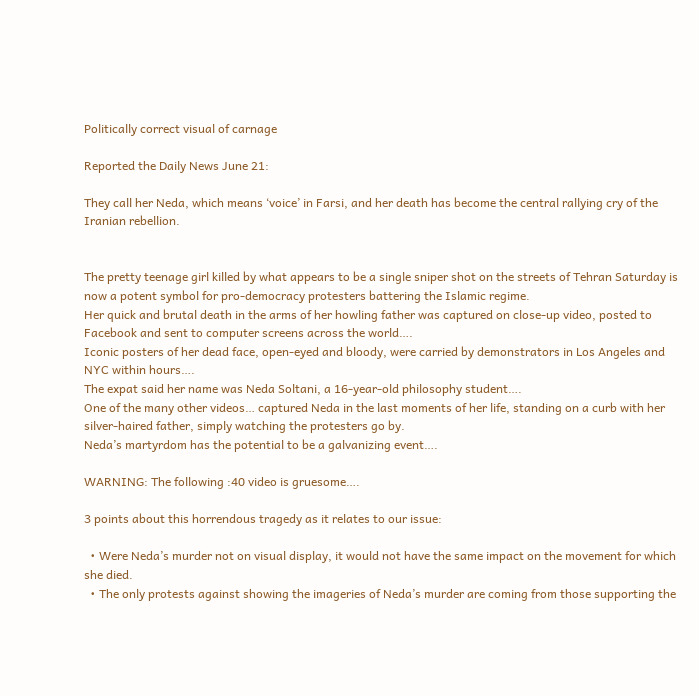Politically correct visual of carnage

Reported the Daily News June 21:

They call her Neda, which means ‘voice’ in Farsi, and her death has become the central rallying cry of the Iranian rebellion.


The pretty teenage girl killed by what appears to be a single sniper shot on the streets of Tehran Saturday is now a potent symbol for pro-democracy protesters battering the Islamic regime.
Her quick and brutal death in the arms of her howling father was captured on close-up video, posted to Facebook and sent to computer screens across the world….
Iconic posters of her dead face, open-eyed and bloody, were carried by demonstrators in Los Angeles and NYC within hours….
The expat said her name was Neda Soltani, a 16-year-old philosophy student….
One of the many other videos… captured Neda in the last moments of her life, standing on a curb with her silver-haired father, simply watching the protesters go by.
Neda’s martyrdom has the potential to be a galvanizing event….

WARNING: The following :40 video is gruesome….

3 points about this horrendous tragedy as it relates to our issue:

  • Were Neda’s murder not on visual display, it would not have the same impact on the movement for which she died.
  • The only protests against showing the imageries of Neda’s murder are coming from those supporting the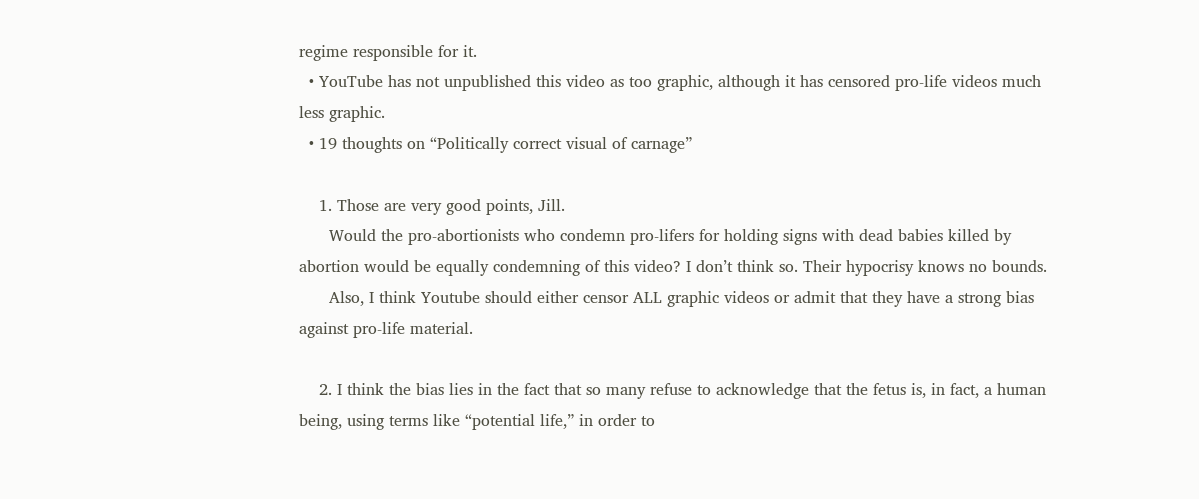regime responsible for it.
  • YouTube has not unpublished this video as too graphic, although it has censored pro-life videos much less graphic.
  • 19 thoughts on “Politically correct visual of carnage”

    1. Those are very good points, Jill.
      Would the pro-abortionists who condemn pro-lifers for holding signs with dead babies killed by abortion would be equally condemning of this video? I don’t think so. Their hypocrisy knows no bounds.
      Also, I think Youtube should either censor ALL graphic videos or admit that they have a strong bias against pro-life material.

    2. I think the bias lies in the fact that so many refuse to acknowledge that the fetus is, in fact, a human being, using terms like “potential life,” in order to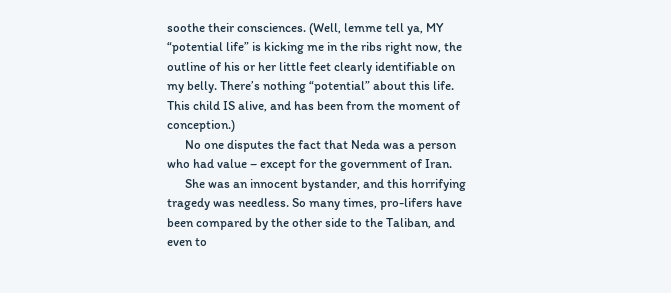soothe their consciences. (Well, lemme tell ya, MY “potential life” is kicking me in the ribs right now, the outline of his or her little feet clearly identifiable on my belly. There’s nothing “potential” about this life. This child IS alive, and has been from the moment of conception.)
      No one disputes the fact that Neda was a person who had value – except for the government of Iran.
      She was an innocent bystander, and this horrifying tragedy was needless. So many times, pro-lifers have been compared by the other side to the Taliban, and even to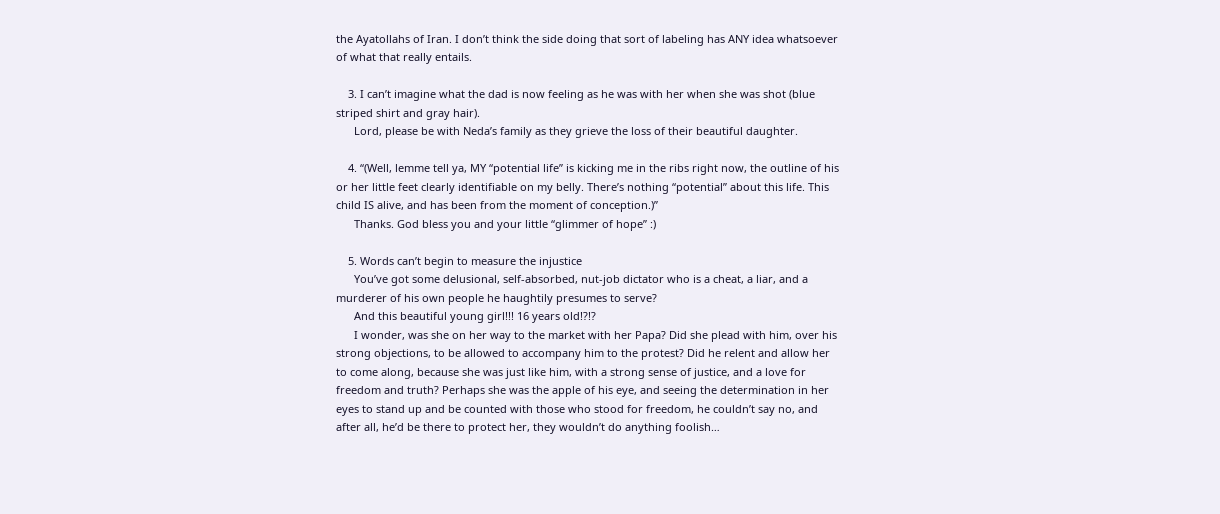the Ayatollahs of Iran. I don’t think the side doing that sort of labeling has ANY idea whatsoever of what that really entails.

    3. I can’t imagine what the dad is now feeling as he was with her when she was shot (blue striped shirt and gray hair).
      Lord, please be with Neda’s family as they grieve the loss of their beautiful daughter.

    4. “(Well, lemme tell ya, MY “potential life” is kicking me in the ribs right now, the outline of his or her little feet clearly identifiable on my belly. There’s nothing “potential” about this life. This child IS alive, and has been from the moment of conception.)”
      Thanks. God bless you and your little “glimmer of hope” :)

    5. Words can’t begin to measure the injustice
      You’ve got some delusional, self-absorbed, nut-job dictator who is a cheat, a liar, and a murderer of his own people he haughtily presumes to serve?
      And this beautiful young girl!!! 16 years old!?!?
      I wonder, was she on her way to the market with her Papa? Did she plead with him, over his strong objections, to be allowed to accompany him to the protest? Did he relent and allow her to come along, because she was just like him, with a strong sense of justice, and a love for freedom and truth? Perhaps she was the apple of his eye, and seeing the determination in her eyes to stand up and be counted with those who stood for freedom, he couldn’t say no, and after all, he’d be there to protect her, they wouldn’t do anything foolish…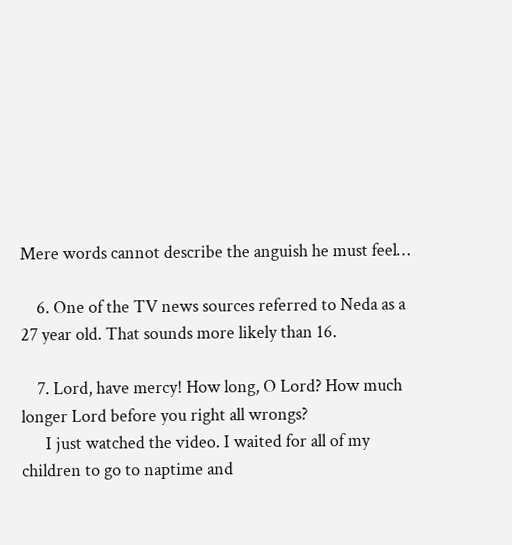Mere words cannot describe the anguish he must feel…

    6. One of the TV news sources referred to Neda as a 27 year old. That sounds more likely than 16.

    7. Lord, have mercy! How long, O Lord? How much longer Lord before you right all wrongs?
      I just watched the video. I waited for all of my children to go to naptime and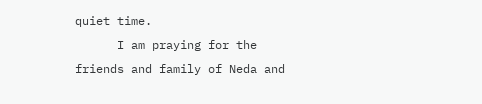quiet time.
      I am praying for the friends and family of Neda and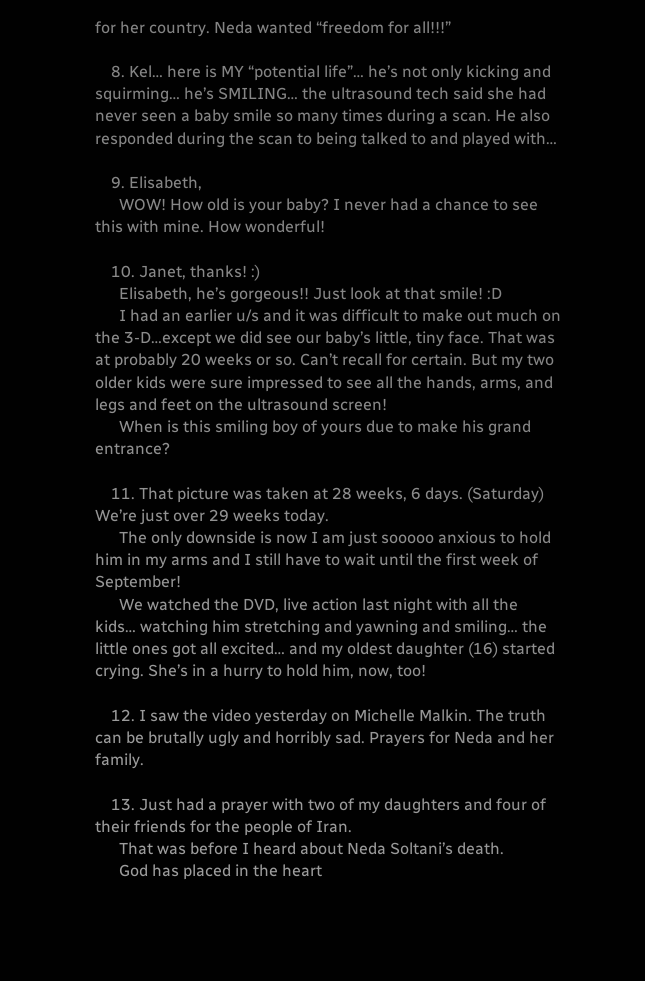for her country. Neda wanted “freedom for all!!!”

    8. Kel… here is MY “potential life”… he’s not only kicking and squirming… he’s SMILING… the ultrasound tech said she had never seen a baby smile so many times during a scan. He also responded during the scan to being talked to and played with…

    9. Elisabeth,
      WOW! How old is your baby? I never had a chance to see this with mine. How wonderful!

    10. Janet, thanks! :)
      Elisabeth, he’s gorgeous!! Just look at that smile! :D
      I had an earlier u/s and it was difficult to make out much on the 3-D…except we did see our baby’s little, tiny face. That was at probably 20 weeks or so. Can’t recall for certain. But my two older kids were sure impressed to see all the hands, arms, and legs and feet on the ultrasound screen!
      When is this smiling boy of yours due to make his grand entrance?

    11. That picture was taken at 28 weeks, 6 days. (Saturday) We’re just over 29 weeks today.
      The only downside is now I am just sooooo anxious to hold him in my arms and I still have to wait until the first week of September!
      We watched the DVD, live action last night with all the kids… watching him stretching and yawning and smiling… the little ones got all excited… and my oldest daughter (16) started crying. She’s in a hurry to hold him, now, too!

    12. I saw the video yesterday on Michelle Malkin. The truth can be brutally ugly and horribly sad. Prayers for Neda and her family.

    13. Just had a prayer with two of my daughters and four of their friends for the people of Iran.
      That was before I heard about Neda Soltani’s death.
      God has placed in the heart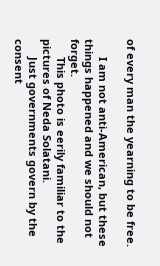of every man the yearning to be free.

      I am not anti-American, but these things happened and we should not forget.
      This photo is eerily familiar to the pictures of Neda Solatani.
      Just governments govern by the consent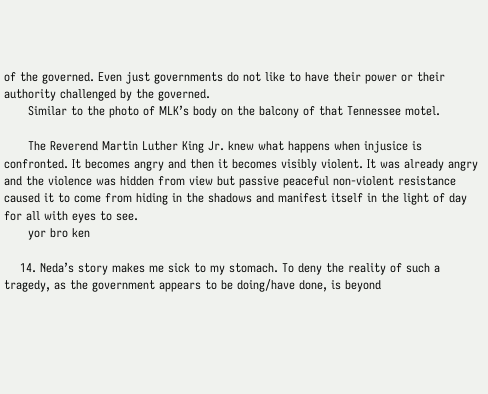of the governed. Even just governments do not like to have their power or their authority challenged by the governed.
      Similar to the photo of MLK’s body on the balcony of that Tennessee motel.

      The Reverend Martin Luther King Jr. knew what happens when injusice is confronted. It becomes angry and then it becomes visibly violent. It was already angry and the violence was hidden from view but passive peaceful non-violent resistance caused it to come from hiding in the shadows and manifest itself in the light of day for all with eyes to see.
      yor bro ken

    14. Neda’s story makes me sick to my stomach. To deny the reality of such a tragedy, as the government appears to be doing/have done, is beyond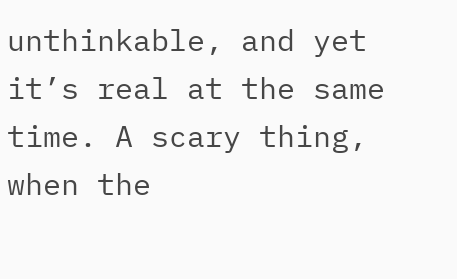unthinkable, and yet it’s real at the same time. A scary thing, when the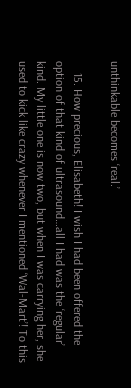unthinkable becomes ‘real.’

    15. How precious, Elisabeth! I wish I had been offered the option of that kind of ultrasound…all I had was the ‘regular’ kind. My little one is now two, but when I was carrying her, she used to kick like crazy whenever I mentioned ‘Wal-Mart’! To this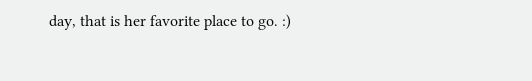day, that is her favorite place to go. :)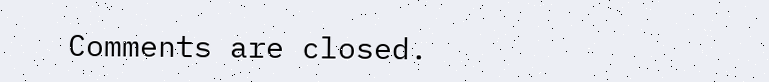Comments are closed.